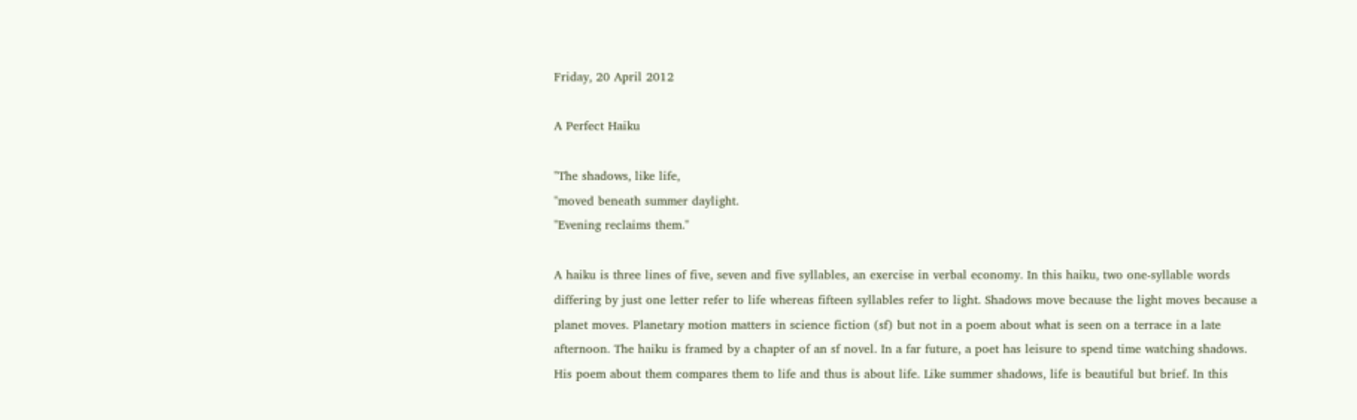Friday, 20 April 2012

A Perfect Haiku

"The shadows, like life,
"moved beneath summer daylight.
"Evening reclaims them."

A haiku is three lines of five, seven and five syllables, an exercise in verbal economy. In this haiku, two one-syllable words differing by just one letter refer to life whereas fifteen syllables refer to light. Shadows move because the light moves because a planet moves. Planetary motion matters in science fiction (sf) but not in a poem about what is seen on a terrace in a late afternoon. The haiku is framed by a chapter of an sf novel. In a far future, a poet has leisure to spend time watching shadows. His poem about them compares them to life and thus is about life. Like summer shadows, life is beautiful but brief. In this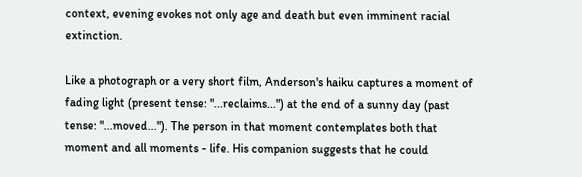context, evening evokes not only age and death but even imminent racial extinction.

Like a photograph or a very short film, Anderson's haiku captures a moment of fading light (present tense: "...reclaims...") at the end of a sunny day (past tense: "...moved..."). The person in that moment contemplates both that moment and all moments - life. His companion suggests that he could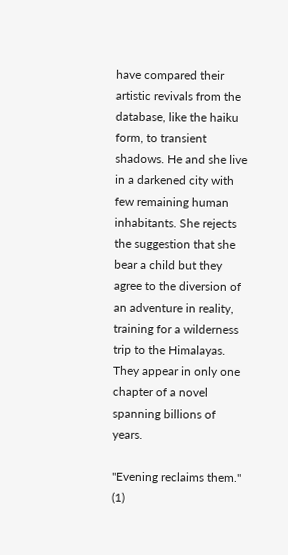have compared their artistic revivals from the database, like the haiku form, to transient shadows. He and she live in a darkened city with few remaining human inhabitants. She rejects the suggestion that she bear a child but they agree to the diversion of an adventure in reality, training for a wilderness trip to the Himalayas. They appear in only one chapter of a novel spanning billions of years.

"Evening reclaims them." (1)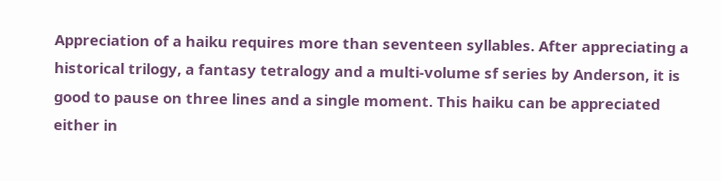Appreciation of a haiku requires more than seventeen syllables. After appreciating a historical trilogy, a fantasy tetralogy and a multi-volume sf series by Anderson, it is good to pause on three lines and a single moment. This haiku can be appreciated either in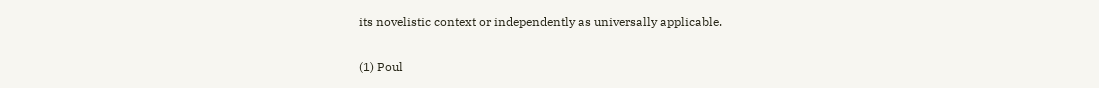its novelistic context or independently as universally applicable.

(1) Poul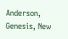Anderson, Genesis, New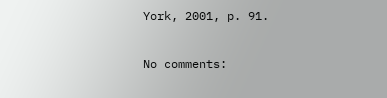York, 2001, p. 91.

No comments: